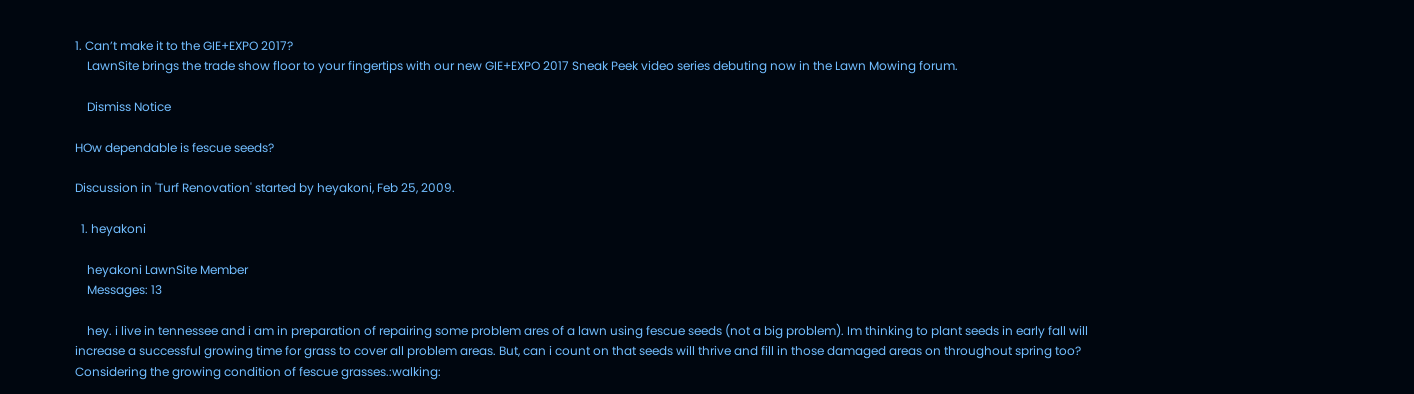1. Can’t make it to the GIE+EXPO 2017?
    LawnSite brings the trade show floor to your fingertips with our new GIE+EXPO 2017 Sneak Peek video series debuting now in the Lawn Mowing forum.

    Dismiss Notice

HOw dependable is fescue seeds?

Discussion in 'Turf Renovation' started by heyakoni, Feb 25, 2009.

  1. heyakoni

    heyakoni LawnSite Member
    Messages: 13

    hey. i live in tennessee and i am in preparation of repairing some problem ares of a lawn using fescue seeds (not a big problem). Im thinking to plant seeds in early fall will increase a successful growing time for grass to cover all problem areas. But, can i count on that seeds will thrive and fill in those damaged areas on throughout spring too? Considering the growing condition of fescue grasses.:walking: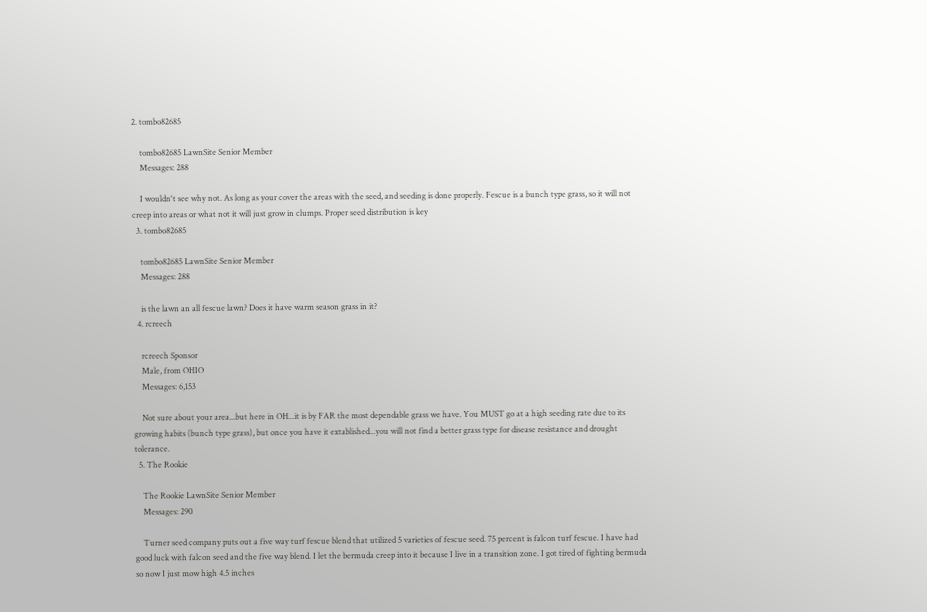2. tombo82685

    tombo82685 LawnSite Senior Member
    Messages: 288

    I wouldn't see why not. As long as your cover the areas with the seed, and seeding is done properly. Fescue is a bunch type grass, so it will not creep into areas or what not it will just grow in clumps. Proper seed distribution is key
  3. tombo82685

    tombo82685 LawnSite Senior Member
    Messages: 288

    is the lawn an all fescue lawn? Does it have warm season grass in it?
  4. rcreech

    rcreech Sponsor
    Male, from OHIO
    Messages: 6,153

    Not sure about your area...but here in OH...it is by FAR the most dependable grass we have. You MUST go at a high seeding rate due to its growing habits (bunch type grass), but once you have it extablished...you will not find a better grass type for disease resistance and drought tolerance.
  5. The Rookie

    The Rookie LawnSite Senior Member
    Messages: 290

    Turner seed company puts out a five way turf fescue blend that utilized 5 varieties of fescue seed. 75 percent is falcon turf fescue. I have had good luck with falcon seed and the five way blend. I let the bermuda creep into it because I live in a transition zone. I got tired of fighting bermuda so now I just mow high 4.5 inches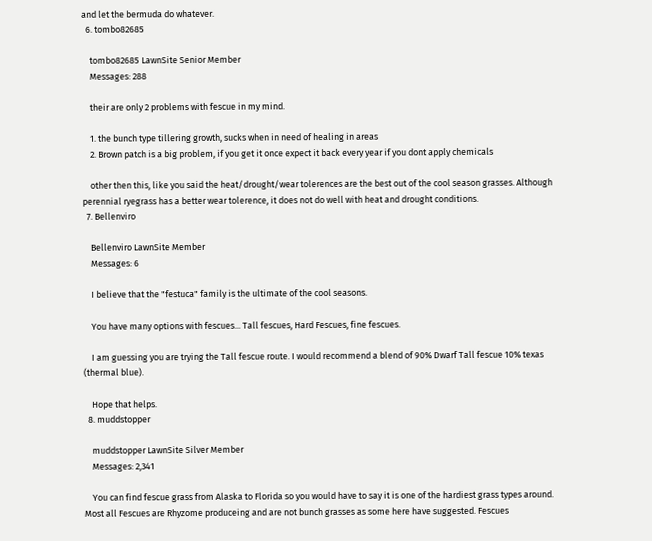and let the bermuda do whatever.
  6. tombo82685

    tombo82685 LawnSite Senior Member
    Messages: 288

    their are only 2 problems with fescue in my mind.

    1. the bunch type tillering growth, sucks when in need of healing in areas
    2. Brown patch is a big problem, if you get it once expect it back every year if you dont apply chemicals

    other then this, like you said the heat/drought/wear tolerences are the best out of the cool season grasses. Although perennial ryegrass has a better wear tolerence, it does not do well with heat and drought conditions.
  7. Bellenviro

    Bellenviro LawnSite Member
    Messages: 6

    I believe that the "festuca" family is the ultimate of the cool seasons.

    You have many options with fescues... Tall fescues, Hard Fescues, fine fescues.

    I am guessing you are trying the Tall fescue route. I would recommend a blend of 90% Dwarf Tall fescue 10% texas (thermal blue).

    Hope that helps.
  8. muddstopper

    muddstopper LawnSite Silver Member
    Messages: 2,341

    You can find fescue grass from Alaska to Florida so you would have to say it is one of the hardiest grass types around. Most all Fescues are Rhyzome produceing and are not bunch grasses as some here have suggested. Fescues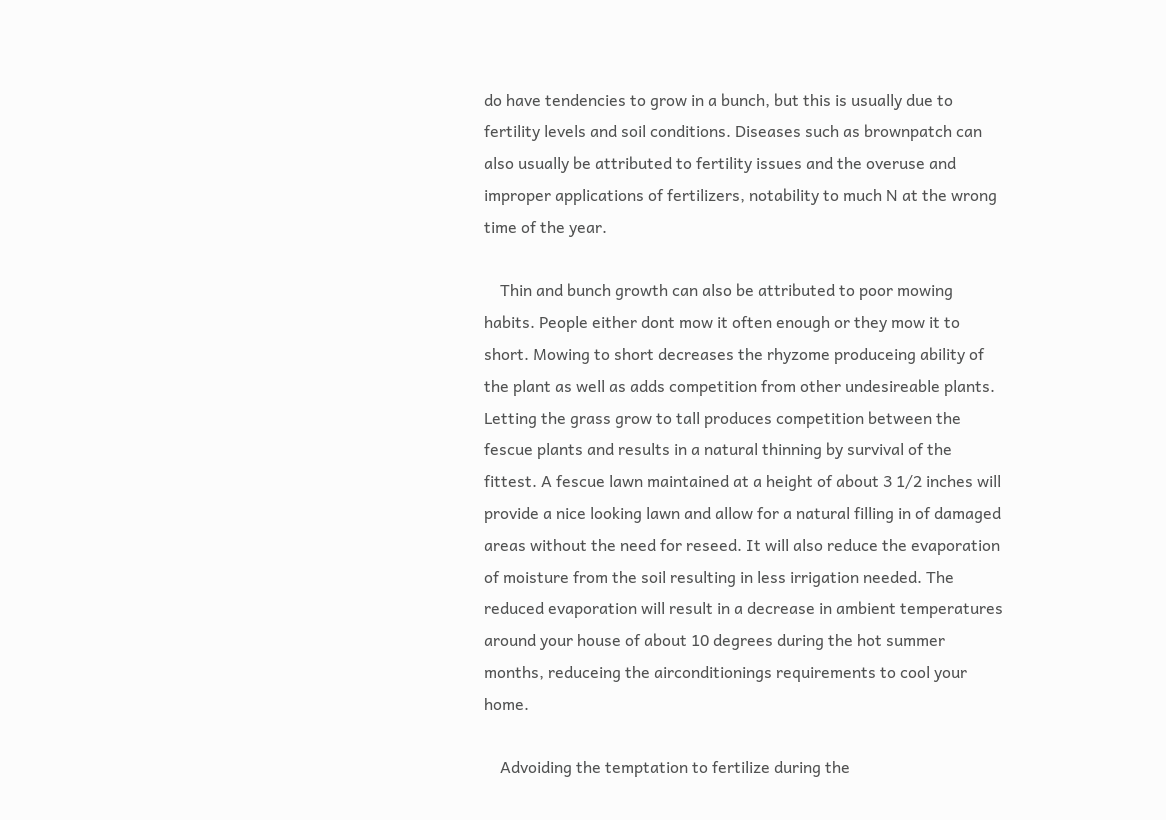do have tendencies to grow in a bunch, but this is usually due to fertility levels and soil conditions. Diseases such as brownpatch can also usually be attributed to fertility issues and the overuse and improper applications of fertilizers, notability to much N at the wrong time of the year.

    Thin and bunch growth can also be attributed to poor mowing habits. People either dont mow it often enough or they mow it to short. Mowing to short decreases the rhyzome produceing ability of the plant as well as adds competition from other undesireable plants. Letting the grass grow to tall produces competition between the fescue plants and results in a natural thinning by survival of the fittest. A fescue lawn maintained at a height of about 3 1/2 inches will provide a nice looking lawn and allow for a natural filling in of damaged areas without the need for reseed. It will also reduce the evaporation of moisture from the soil resulting in less irrigation needed. The reduced evaporation will result in a decrease in ambient temperatures around your house of about 10 degrees during the hot summer months, reduceing the airconditionings requirements to cool your home.

    Advoiding the temptation to fertilize during the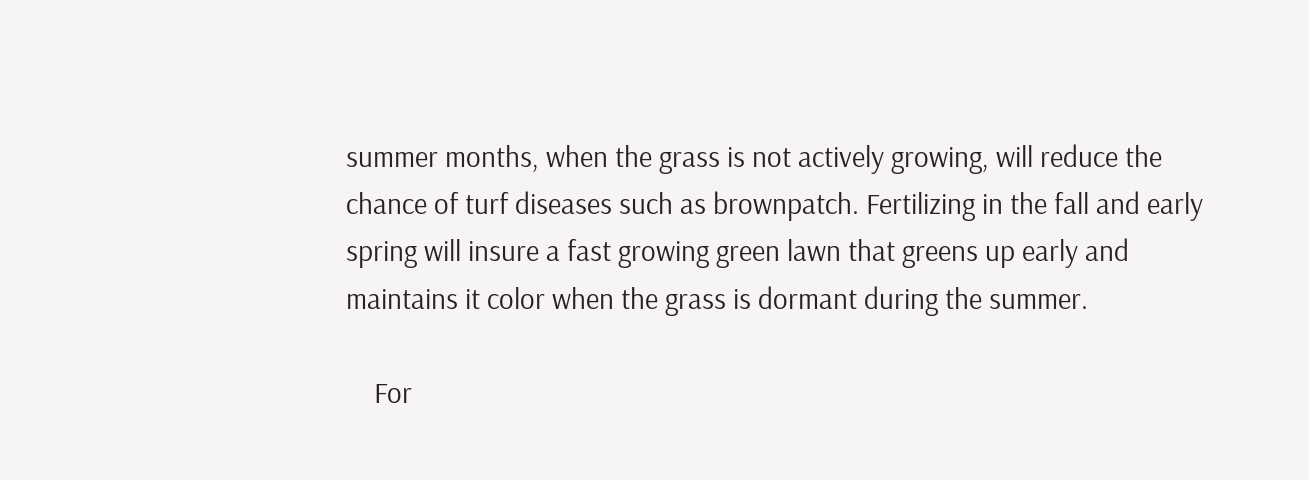summer months, when the grass is not actively growing, will reduce the chance of turf diseases such as brownpatch. Fertilizing in the fall and early spring will insure a fast growing green lawn that greens up early and maintains it color when the grass is dormant during the summer.

    For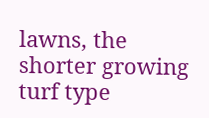lawns, the shorter growing turf type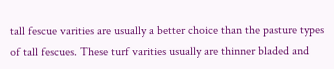tall fescue varities are usually a better choice than the pasture types of tall fescues. These turf varities usually are thinner bladed and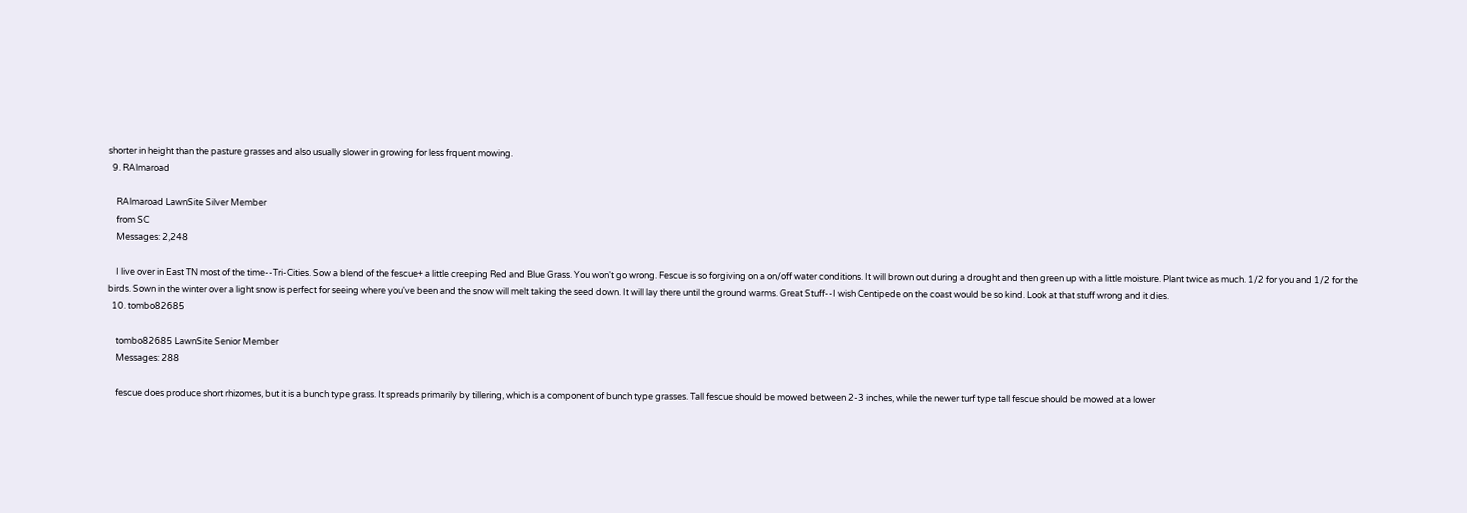shorter in height than the pasture grasses and also usually slower in growing for less frquent mowing.
  9. RAlmaroad

    RAlmaroad LawnSite Silver Member
    from SC
    Messages: 2,248

    I live over in East TN most of the time--Tri-Cities. Sow a blend of the fescue+ a little creeping Red and Blue Grass. You won't go wrong. Fescue is so forgiving on a on/off water conditions. It will brown out during a drought and then green up with a little moisture. Plant twice as much. 1/2 for you and 1/2 for the birds. Sown in the winter over a light snow is perfect for seeing where you've been and the snow will melt taking the seed down. It will lay there until the ground warms. Great Stuff--I wish Centipede on the coast would be so kind. Look at that stuff wrong and it dies.
  10. tombo82685

    tombo82685 LawnSite Senior Member
    Messages: 288

    fescue does produce short rhizomes, but it is a bunch type grass. It spreads primarily by tillering, which is a component of bunch type grasses. Tall fescue should be mowed between 2-3 inches, while the newer turf type tall fescue should be mowed at a lower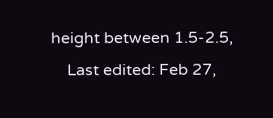height between 1.5-2.5,
    Last edited: Feb 27,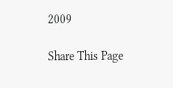2009

Share This Page